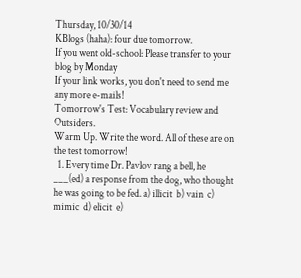Thursday, 10/30/14
KBlogs (haha): four due tomorrow.
If you went old-school: Please transfer to your blog by Monday
If your link works, you don't need to send me any more e-mails!
Tomorrow's Test: Vocabulary review and Outsiders.
Warm Up. Write the word. All of these are on the test tomorrow!
  1. Every time Dr. Pavlov rang a bell, he ___(ed) a response from the dog, who thought he was going to be fed. a) illicit  b) vain  c) mimic  d) elicit  e)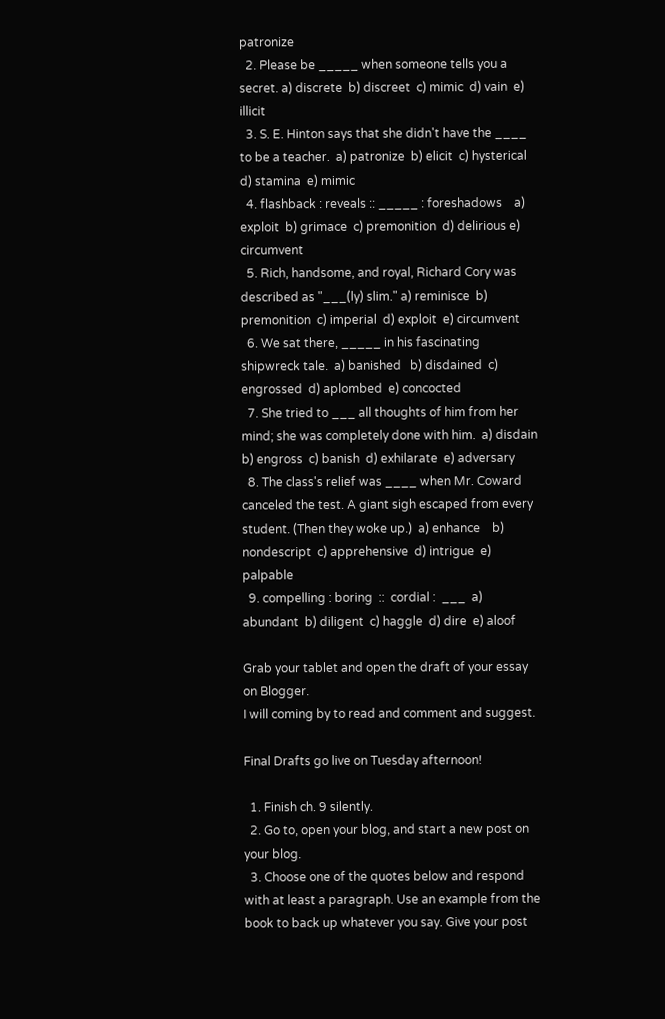patronize
  2. Please be _____ when someone tells you a secret. a) discrete  b) discreet  c) mimic  d) vain  e) illicit
  3. S. E. Hinton says that she didn't have the ____ to be a teacher.  a) patronize  b) elicit  c) hysterical  d) stamina  e) mimic
  4. flashback : reveals :: _____ : foreshadows    a) exploit  b) grimace  c) premonition  d) delirious e) circumvent
  5. Rich, handsome, and royal, Richard Cory was described as "___(ly) slim." a) reminisce  b) premonition  c) imperial  d) exploit  e) circumvent
  6. We sat there, _____ in his fascinating shipwreck tale.  a) banished   b) disdained  c) engrossed  d) aplombed  e) concocted
  7. She tried to ___ all thoughts of him from her mind; she was completely done with him.  a) disdain  b) engross  c) banish  d) exhilarate  e) adversary
  8. The class's relief was ____ when Mr. Coward canceled the test. A giant sigh escaped from every student. (Then they woke up.)  a) enhance    b) nondescript  c) apprehensive  d) intrigue  e) palpable
  9. compelling : boring  ::  cordial :  ___  a) abundant  b) diligent  c) haggle  d) dire  e) aloof

Grab your tablet and open the draft of your essay on Blogger.
I will coming by to read and comment and suggest.

Final Drafts go live on Tuesday afternoon!

  1. Finish ch. 9 silently.
  2. Go to, open your blog, and start a new post on your blog.
  3. Choose one of the quotes below and respond with at least a paragraph. Use an example from the book to back up whatever you say. Give your post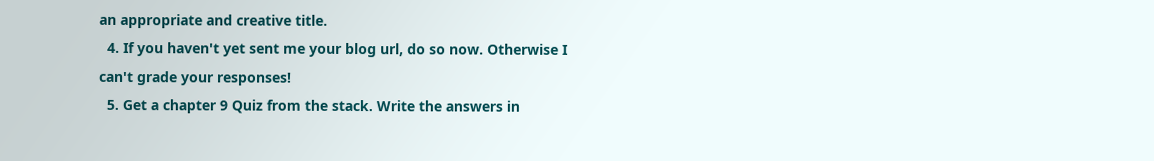an appropriate and creative title.
  4. If you haven't yet sent me your blog url, do so now. Otherwise I can't grade your responses!
  5. Get a chapter 9 Quiz from the stack. Write the answers in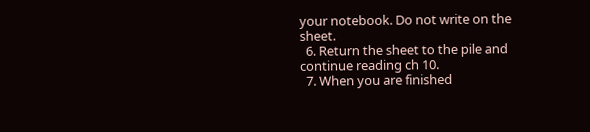your notebook. Do not write on the sheet.
  6. Return the sheet to the pile and continue reading ch 10.
  7. When you are finished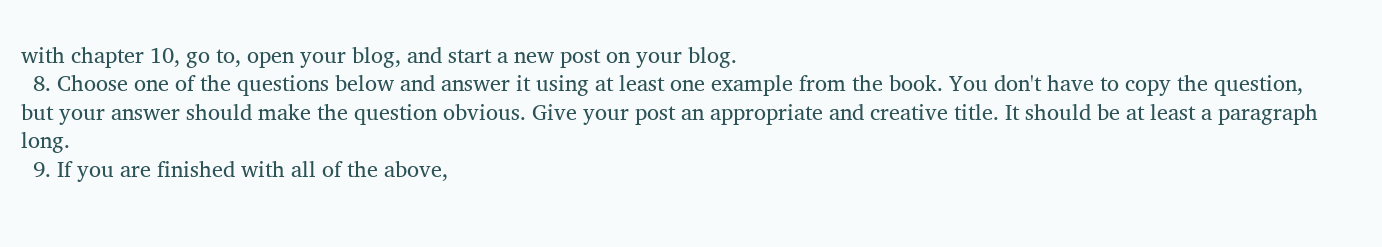with chapter 10, go to, open your blog, and start a new post on your blog.
  8. Choose one of the questions below and answer it using at least one example from the book. You don't have to copy the question, but your answer should make the question obvious. Give your post an appropriate and creative title. It should be at least a paragraph long.
  9. If you are finished with all of the above,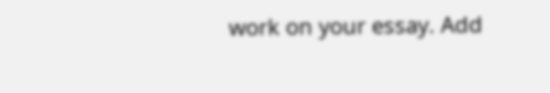work on your essay. Add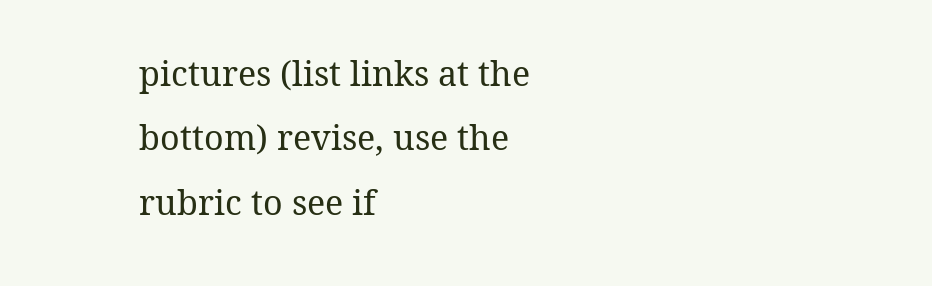pictures (list links at the bottom) revise, use the rubric to see if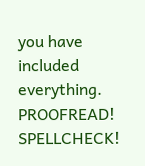you have included everything. PROOFREAD! SPELLCHECK!